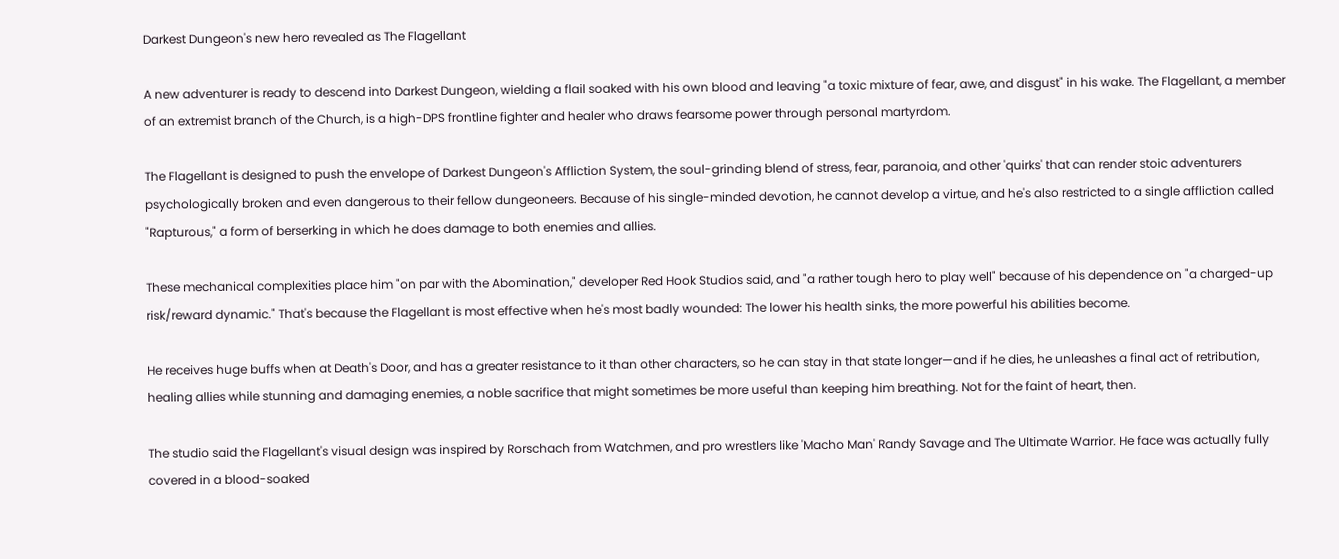Darkest Dungeon's new hero revealed as The Flagellant

A new adventurer is ready to descend into Darkest Dungeon, wielding a flail soaked with his own blood and leaving "a toxic mixture of fear, awe, and disgust" in his wake. The Flagellant, a member of an extremist branch of the Church, is a high-DPS frontline fighter and healer who draws fearsome power through personal martyrdom.

The Flagellant is designed to push the envelope of Darkest Dungeon's Affliction System, the soul-grinding blend of stress, fear, paranoia, and other 'quirks' that can render stoic adventurers psychologically broken and even dangerous to their fellow dungeoneers. Because of his single-minded devotion, he cannot develop a virtue, and he's also restricted to a single affliction called "Rapturous," a form of berserking in which he does damage to both enemies and allies.

These mechanical complexities place him "on par with the Abomination," developer Red Hook Studios said, and "a rather tough hero to play well" because of his dependence on "a charged-up risk/reward dynamic." That's because the Flagellant is most effective when he's most badly wounded: The lower his health sinks, the more powerful his abilities become.

He receives huge buffs when at Death's Door, and has a greater resistance to it than other characters, so he can stay in that state longer—and if he dies, he unleashes a final act of retribution, healing allies while stunning and damaging enemies, a noble sacrifice that might sometimes be more useful than keeping him breathing. Not for the faint of heart, then.

The studio said the Flagellant's visual design was inspired by Rorschach from Watchmen, and pro wrestlers like 'Macho Man' Randy Savage and The Ultimate Warrior. He face was actually fully covered in a blood-soaked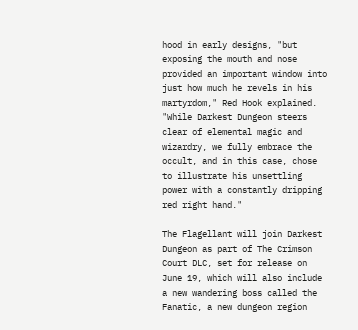hood in early designs, "but exposing the mouth and nose provided an important window into just how much he revels in his martyrdom," Red Hook explained. "While Darkest Dungeon steers clear of elemental magic and wizardry, we fully embrace the occult, and in this case, chose to illustrate his unsettling power with a constantly dripping red right hand."

The Flagellant will join Darkest Dungeon as part of The Crimson Court DLC, set for release on June 19, which will also include a new wandering boss called the Fanatic, a new dungeon region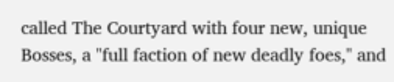called The Courtyard with four new, unique Bosses, a "full faction of new deadly foes," and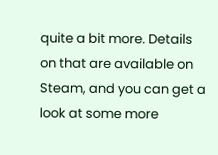quite a bit more. Details on that are available on Steam, and you can get a look at some more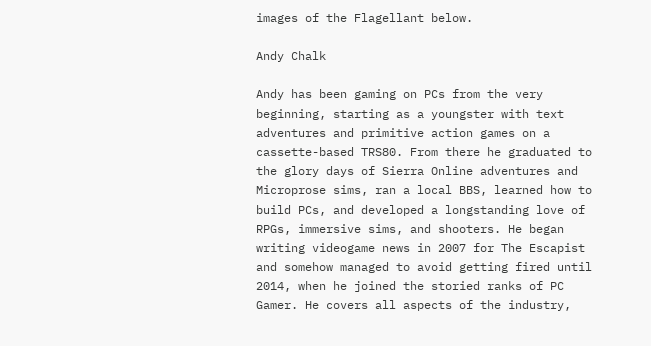images of the Flagellant below.

Andy Chalk

Andy has been gaming on PCs from the very beginning, starting as a youngster with text adventures and primitive action games on a cassette-based TRS80. From there he graduated to the glory days of Sierra Online adventures and Microprose sims, ran a local BBS, learned how to build PCs, and developed a longstanding love of RPGs, immersive sims, and shooters. He began writing videogame news in 2007 for The Escapist and somehow managed to avoid getting fired until 2014, when he joined the storied ranks of PC Gamer. He covers all aspects of the industry,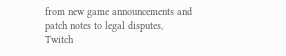from new game announcements and patch notes to legal disputes, Twitch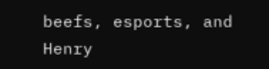beefs, esports, and Henry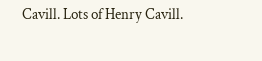Cavill. Lots of Henry Cavill.